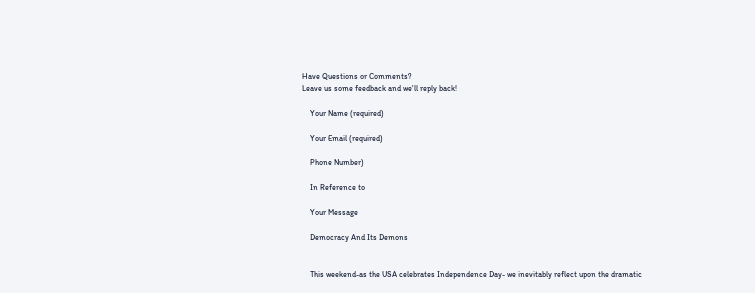Have Questions or Comments?
Leave us some feedback and we'll reply back!

    Your Name (required)

    Your Email (required)

    Phone Number)

    In Reference to

    Your Message

    Democracy And Its Demons


    This weekend-as the USA celebrates Independence Day- we inevitably reflect upon the dramatic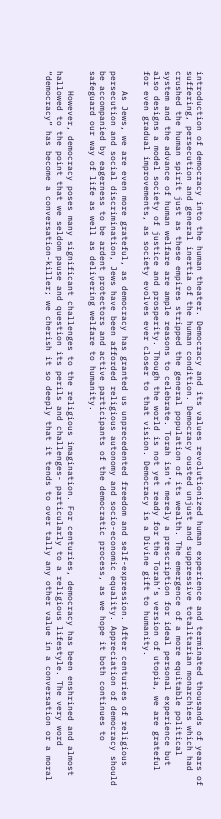introduction of democracy into the human theater. Democracy and its values revolutionized human experience and terminated thousands of years of suffering, persecution and general inertia of the human condition. Democracy ousted unjust and suppressive totalitarian monarchies which had crushed the human spirit just as these empires stripped the general population of its wealth. The emergence of a more equitable political system and the advance of human welfare are ample reasons to celebrate. Torah isn’t merely a prescription for ideal personal experience but also designs a model society of justice and prosperity. Though the world is not yet ready for the Torah’s version of utopia, we are grateful for even gradual improvements, as society evolves ever closer to that vision. Democracy is a Divine gift to humanity.

    As Jews, we are even more grateful, as democracy has granted us unprecedented freedom and self-expression. After centuries of religious persecution and social discrimination, Jews have been afforded religious autonomy and socio-economic equality. Appreciation of democracy should be accompanied by eagerness to be ardent protectors and active participants of the democratic process, as we hope it both continues to safeguard our way of life as well as delivering welfare to humanity.

    However, democracy poses many significant challenges to the religious imagination. For centuries, democracy has been enshrined and almost hallowed to the point that we seldom pause and question its perils and challenges- particularly to a religious lifestyle. The very word “democracy” has become a conversation-killer; we cherish it so deeply that it tends to over tally any other value in a conversation or a moral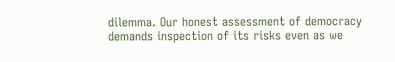dilemma. Our honest assessment of democracy demands inspection of its risks even as we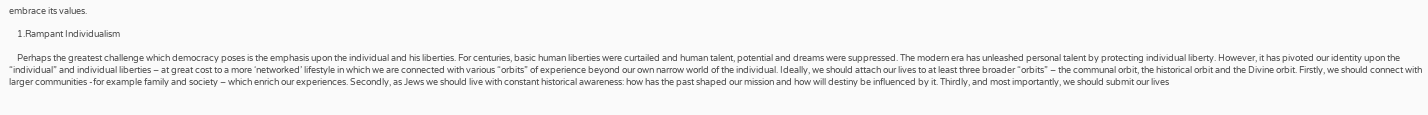embrace its values.

    1.Rampant Individualism

    Perhaps the greatest challenge which democracy poses is the emphasis upon the individual and his liberties. For centuries, basic human liberties were curtailed and human talent, potential and dreams were suppressed. The modern era has unleashed personal talent by protecting individual liberty. However, it has pivoted our identity upon the “individual” and individual liberties – at great cost to a more ‘networked’ lifestyle in which we are connected with various “orbits” of experience beyond our own narrow world of the individual. Ideally, we should attach our lives to at least three broader “orbits” – the communal orbit, the historical orbit and the Divine orbit. Firstly, we should connect with larger communities -for example family and society – which enrich our experiences. Secondly, as Jews we should live with constant historical awareness: how has the past shaped our mission and how will destiny be influenced by it. Thirdly, and most importantly, we should submit our lives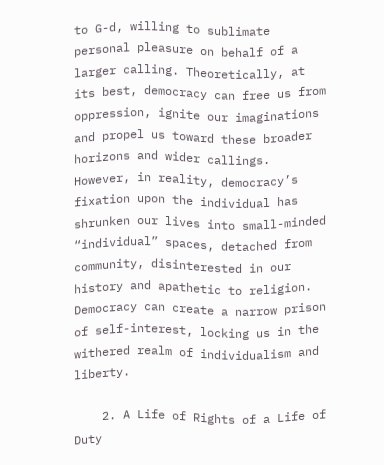to G-d, willing to sublimate personal pleasure on behalf of a larger calling. Theoretically, at its best, democracy can free us from oppression, ignite our imaginations and propel us toward these broader horizons and wider callings. However, in reality, democracy’s fixation upon the individual has shrunken our lives into small-minded “individual” spaces, detached from community, disinterested in our history and apathetic to religion. Democracy can create a narrow prison of self-interest, locking us in the withered realm of individualism and liberty.

    2. A Life of Rights of a Life of Duty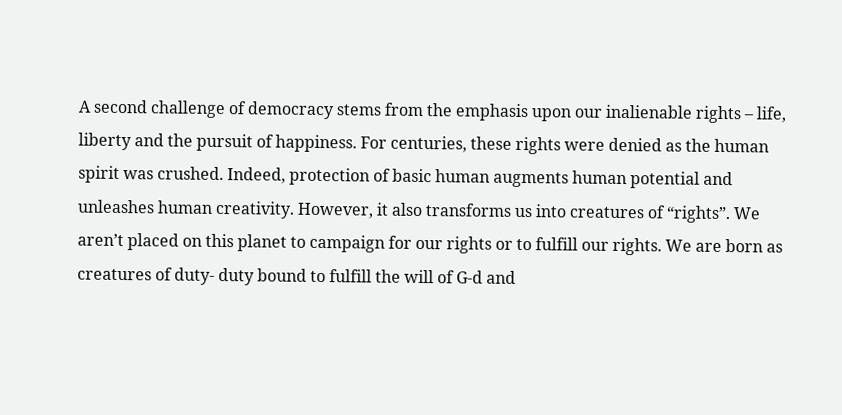A second challenge of democracy stems from the emphasis upon our inalienable rights – life, liberty and the pursuit of happiness. For centuries, these rights were denied as the human spirit was crushed. Indeed, protection of basic human augments human potential and unleashes human creativity. However, it also transforms us into creatures of “rights”. We aren’t placed on this planet to campaign for our rights or to fulfill our rights. We are born as creatures of duty- duty bound to fulfill the will of G-d and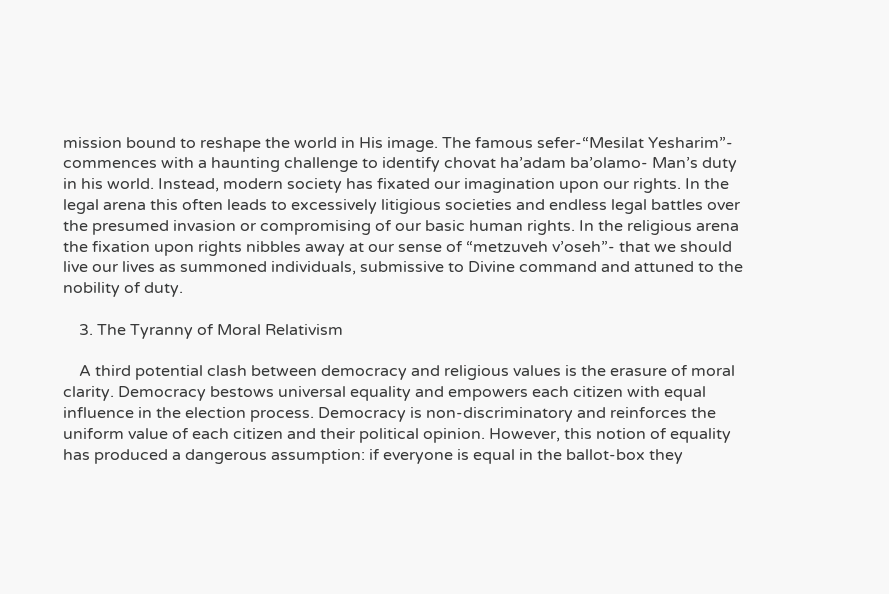mission bound to reshape the world in His image. The famous sefer-“Mesilat Yesharim”- commences with a haunting challenge to identify chovat ha’adam ba’olamo- Man’s duty in his world. Instead, modern society has fixated our imagination upon our rights. In the legal arena this often leads to excessively litigious societies and endless legal battles over the presumed invasion or compromising of our basic human rights. In the religious arena the fixation upon rights nibbles away at our sense of “metzuveh v’oseh”- that we should live our lives as summoned individuals, submissive to Divine command and attuned to the nobility of duty.

    3. The Tyranny of Moral Relativism

    A third potential clash between democracy and religious values is the erasure of moral clarity. Democracy bestows universal equality and empowers each citizen with equal influence in the election process. Democracy is non-discriminatory and reinforces the uniform value of each citizen and their political opinion. However, this notion of equality has produced a dangerous assumption: if everyone is equal in the ballot-box they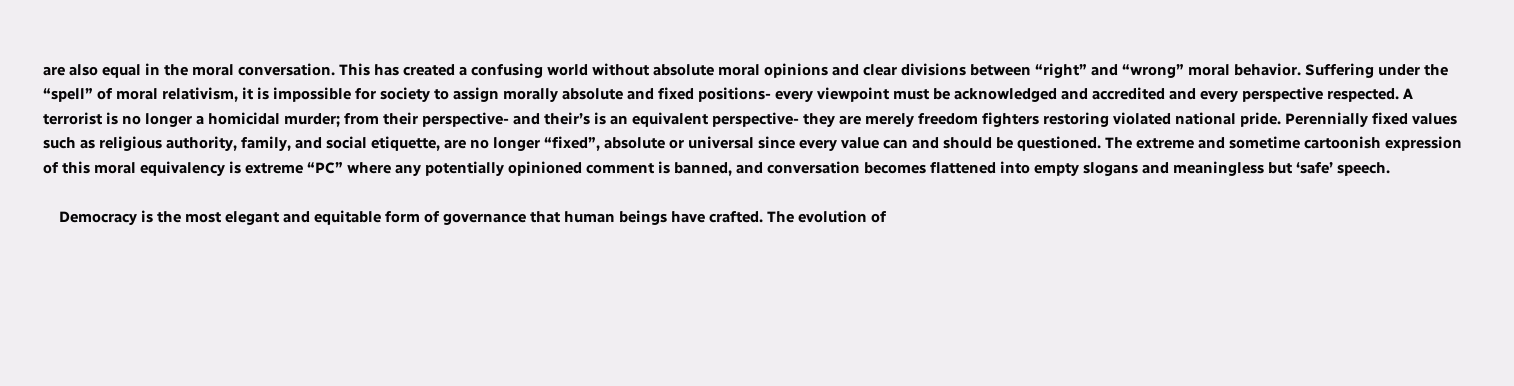are also equal in the moral conversation. This has created a confusing world without absolute moral opinions and clear divisions between “right” and “wrong” moral behavior. Suffering under the “spell” of moral relativism, it is impossible for society to assign morally absolute and fixed positions- every viewpoint must be acknowledged and accredited and every perspective respected. A terrorist is no longer a homicidal murder; from their perspective- and their’s is an equivalent perspective- they are merely freedom fighters restoring violated national pride. Perennially fixed values such as religious authority, family, and social etiquette, are no longer “fixed”, absolute or universal since every value can and should be questioned. The extreme and sometime cartoonish expression of this moral equivalency is extreme “PC” where any potentially opinioned comment is banned, and conversation becomes flattened into empty slogans and meaningless but ‘safe’ speech.

    Democracy is the most elegant and equitable form of governance that human beings have crafted. The evolution of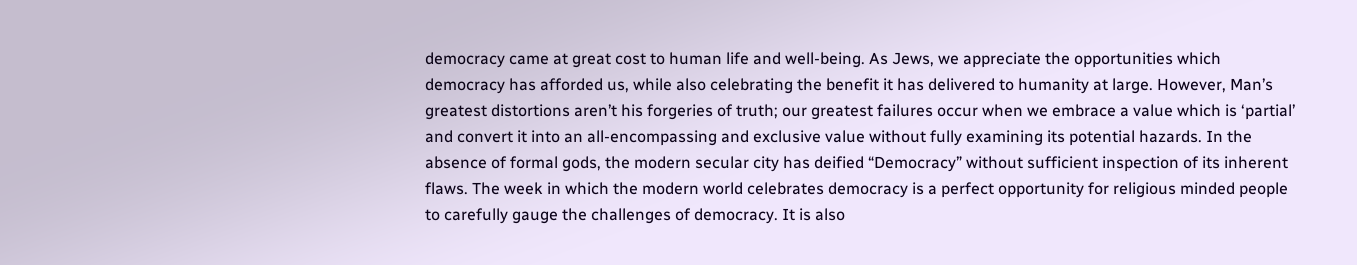democracy came at great cost to human life and well-being. As Jews, we appreciate the opportunities which democracy has afforded us, while also celebrating the benefit it has delivered to humanity at large. However, Man’s greatest distortions aren’t his forgeries of truth; our greatest failures occur when we embrace a value which is ‘partial’ and convert it into an all-encompassing and exclusive value without fully examining its potential hazards. In the absence of formal gods, the modern secular city has deified “Democracy” without sufficient inspection of its inherent flaws. The week in which the modern world celebrates democracy is a perfect opportunity for religious minded people to carefully gauge the challenges of democracy. It is also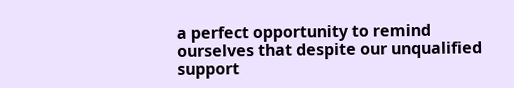a perfect opportunity to remind ourselves that despite our unqualified support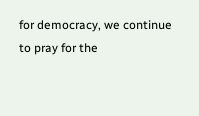for democracy, we continue to pray for the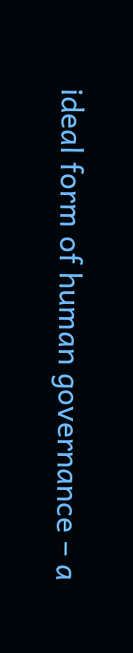ideal form of human governance – a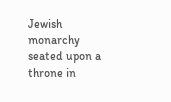Jewish monarchy seated upon a throne in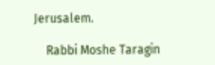Jerusalem.

    Rabbi Moshe Taragin